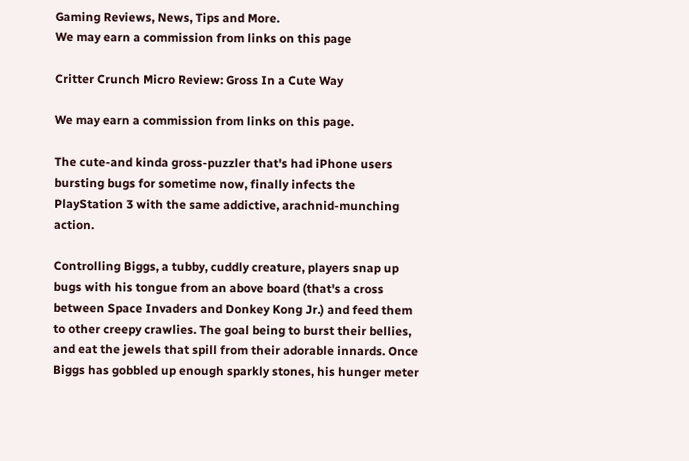Gaming Reviews, News, Tips and More.
We may earn a commission from links on this page

Critter Crunch Micro Review: Gross In a Cute Way

We may earn a commission from links on this page.

The cute-and kinda gross-puzzler that's had iPhone users bursting bugs for sometime now, finally infects the PlayStation 3 with the same addictive, arachnid-munching action.

Controlling Biggs, a tubby, cuddly creature, players snap up bugs with his tongue from an above board (that's a cross between Space Invaders and Donkey Kong Jr.) and feed them to other creepy crawlies. The goal being to burst their bellies, and eat the jewels that spill from their adorable innards. Once Biggs has gobbled up enough sparkly stones, his hunger meter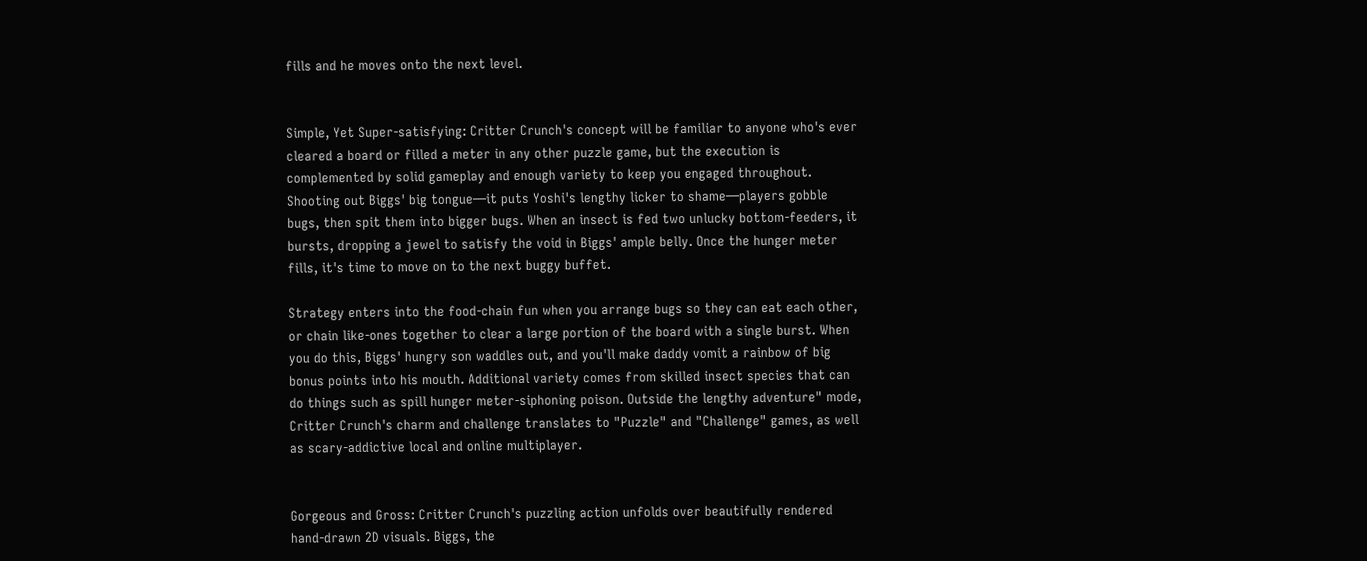fills and he moves onto the next level.


Simple, Yet Super-satisfying: Critter Crunch's concept will be familiar to anyone who's ever cleared a board or filled a meter in any other puzzle game, but the execution is complemented by solid gameplay and enough variety to keep you engaged throughout. Shooting out Biggs' big tongue—it puts Yoshi's lengthy licker to shame—players gobble bugs, then spit them into bigger bugs. When an insect is fed two unlucky bottom-feeders, it bursts, dropping a jewel to satisfy the void in Biggs' ample belly. Once the hunger meter fills, it's time to move on to the next buggy buffet.

Strategy enters into the food-chain fun when you arrange bugs so they can eat each other, or chain like-ones together to clear a large portion of the board with a single burst. When you do this, Biggs' hungry son waddles out, and you'll make daddy vomit a rainbow of big bonus points into his mouth. Additional variety comes from skilled insect species that can do things such as spill hunger meter-siphoning poison. Outside the lengthy adventure" mode, Critter Crunch's charm and challenge translates to "Puzzle" and "Challenge" games, as well as scary-addictive local and online multiplayer.


Gorgeous and Gross: Critter Crunch's puzzling action unfolds over beautifully rendered hand-drawn 2D visuals. Biggs, the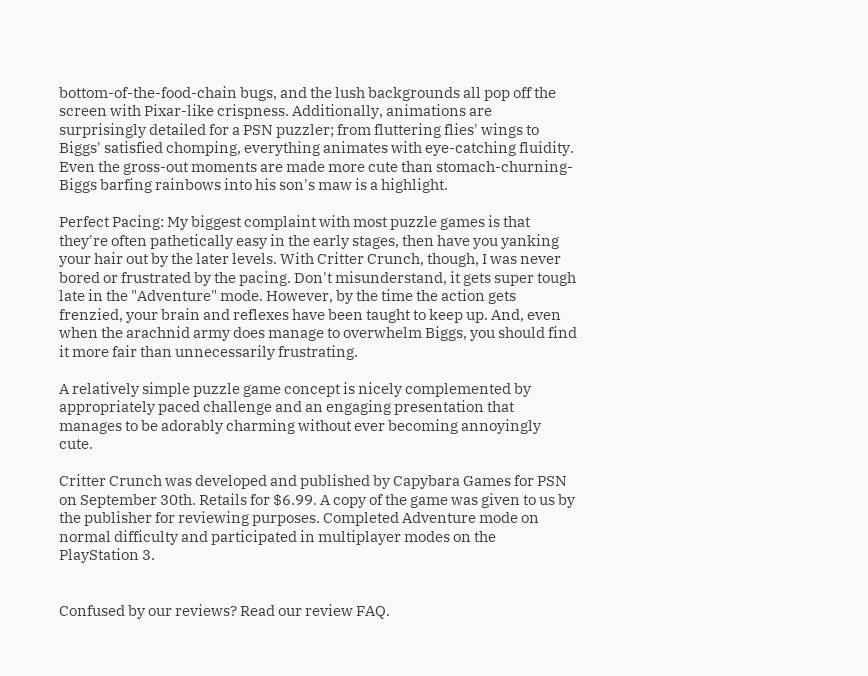bottom-of-the-food-chain bugs, and the lush backgrounds all pop off the screen with Pixar-like crispness. Additionally, animations are surprisingly detailed for a PSN puzzler; from fluttering flies' wings to Biggs' satisfied chomping, everything animates with eye-catching fluidity. Even the gross-out moments are made more cute than stomach-churning-Biggs barfing rainbows into his son's maw is a highlight.

Perfect Pacing: My biggest complaint with most puzzle games is that they're often pathetically easy in the early stages, then have you yanking your hair out by the later levels. With Critter Crunch, though, I was never bored or frustrated by the pacing. Don't misunderstand, it gets super tough late in the "Adventure" mode. However, by the time the action gets frenzied, your brain and reflexes have been taught to keep up. And, even when the arachnid army does manage to overwhelm Biggs, you should find it more fair than unnecessarily frustrating.

A relatively simple puzzle game concept is nicely complemented by appropriately paced challenge and an engaging presentation that manages to be adorably charming without ever becoming annoyingly cute.

Critter Crunch was developed and published by Capybara Games for PSN on September 30th. Retails for $6.99. A copy of the game was given to us by the publisher for reviewing purposes. Completed Adventure mode on normal difficulty and participated in multiplayer modes on the PlayStation 3.


Confused by our reviews? Read our review FAQ.